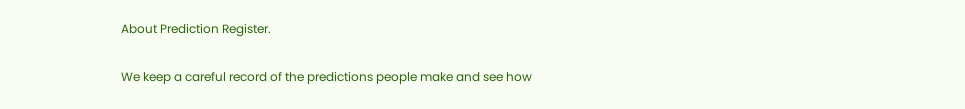About Prediction Register.

We keep a careful record of the predictions people make and see how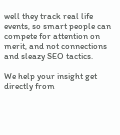well they track real life events, so smart people can compete for attention on merit, and not connections and sleazy SEO tactics.

We help your insight get directly from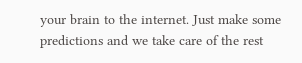your brain to the internet. Just make some predictions and we take care of the rest